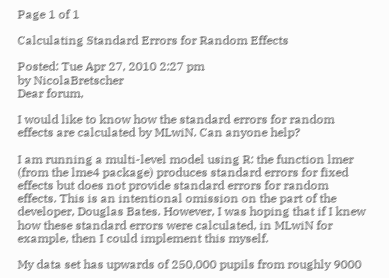Page 1 of 1

Calculating Standard Errors for Random Effects

Posted: Tue Apr 27, 2010 2:27 pm
by NicolaBretscher
Dear forum,

I would like to know how the standard errors for random effects are calculated by MLwiN. Can anyone help?

I am running a multi-level model using R: the function lmer (from the lme4 package) produces standard errors for fixed effects but does not provide standard errors for random effects. This is an intentional omission on the part of the developer, Douglas Bates. However, I was hoping that if I knew how these standard errors were calculated, in MLwiN for example, then I could implement this myself.

My data set has upwards of 250,000 pupils from roughly 9000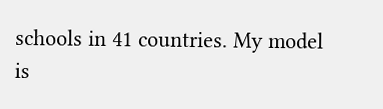schools in 41 countries. My model is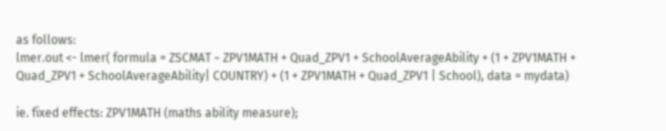as follows:
lmer.out <- lmer( formula = ZSCMAT ~ ZPV1MATH + Quad_ZPV1 + SchoolAverageAbility + (1 + ZPV1MATH + Quad_ZPV1 + SchoolAverageAbility| COUNTRY) + (1 + ZPV1MATH + Quad_ZPV1 | School), data = mydata)

ie. fixed effects: ZPV1MATH (maths ability measure);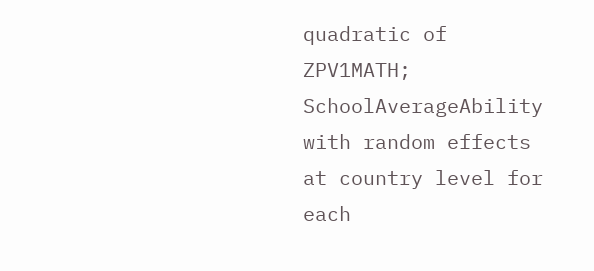quadratic of ZPV1MATH; SchoolAverageAbility
with random effects at country level for each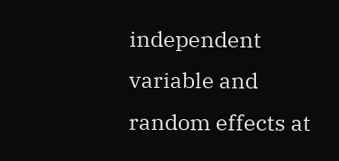independent variable and random effects at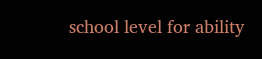school level for ability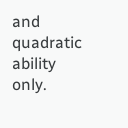and quadratic ability only.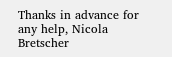Thanks in advance for any help, Nicola Bretscher